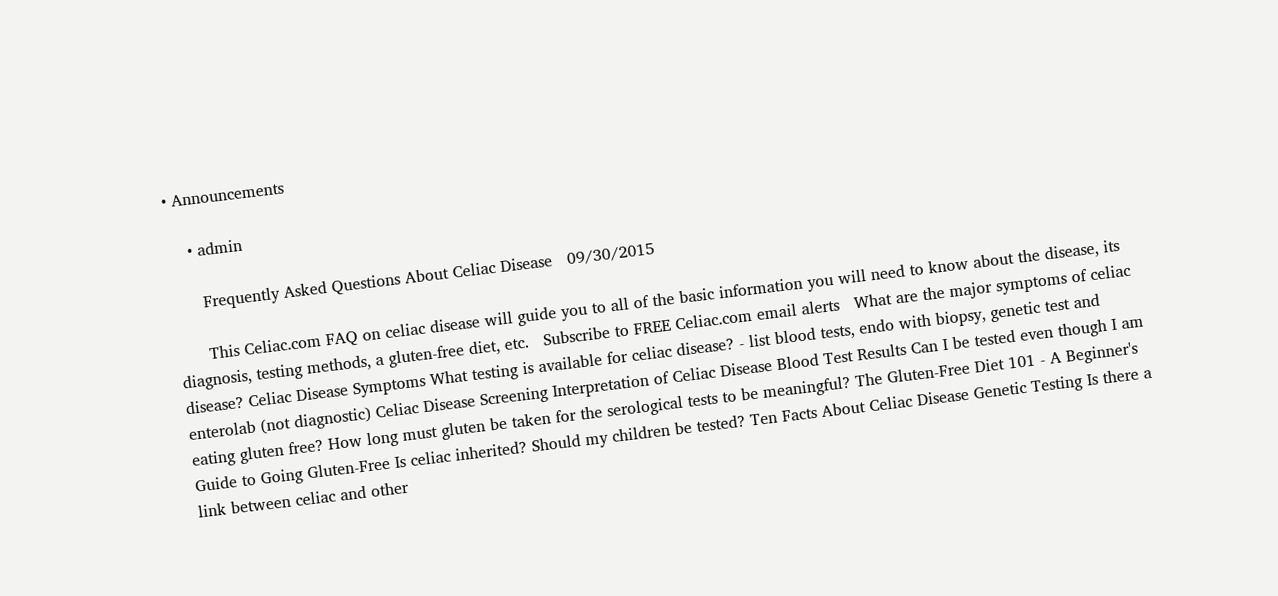• Announcements

    • admin

      Frequently Asked Questions About Celiac Disease   09/30/2015

      This Celiac.com FAQ on celiac disease will guide you to all of the basic information you will need to know about the disease, its diagnosis, testing methods, a gluten-free diet, etc.   Subscribe to FREE Celiac.com email alerts   What are the major symptoms of celiac disease? Celiac Disease Symptoms What testing is available for celiac disease? - list blood tests, endo with biopsy, genetic test and enterolab (not diagnostic) Celiac Disease Screening Interpretation of Celiac Disease Blood Test Results Can I be tested even though I am eating gluten free? How long must gluten be taken for the serological tests to be meaningful? The Gluten-Free Diet 101 - A Beginner's Guide to Going Gluten-Free Is celiac inherited? Should my children be tested? Ten Facts About Celiac Disease Genetic Testing Is there a link between celiac and other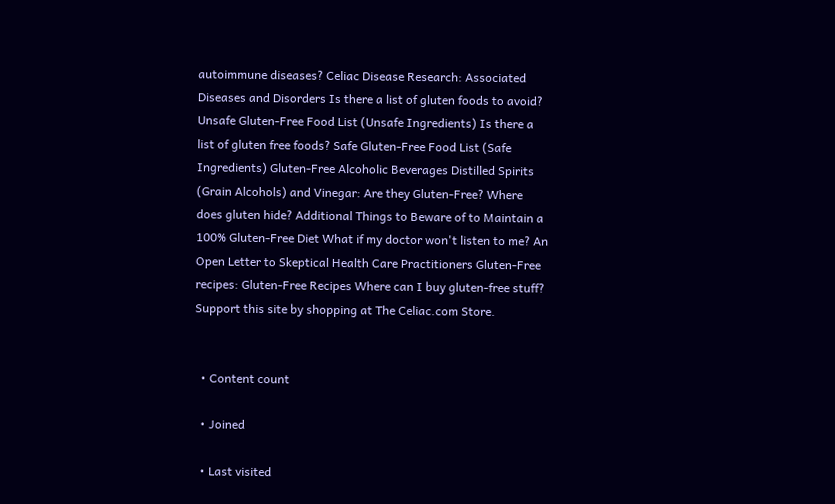autoimmune diseases? Celiac Disease Research: Associated Diseases and Disorders Is there a list of gluten foods to avoid? Unsafe Gluten-Free Food List (Unsafe Ingredients) Is there a list of gluten free foods? Safe Gluten-Free Food List (Safe Ingredients) Gluten-Free Alcoholic Beverages Distilled Spirits (Grain Alcohols) and Vinegar: Are they Gluten-Free? Where does gluten hide? Additional Things to Beware of to Maintain a 100% Gluten-Free Diet What if my doctor won't listen to me? An Open Letter to Skeptical Health Care Practitioners Gluten-Free recipes: Gluten-Free Recipes Where can I buy gluten-free stuff? Support this site by shopping at The Celiac.com Store.


  • Content count

  • Joined

  • Last visited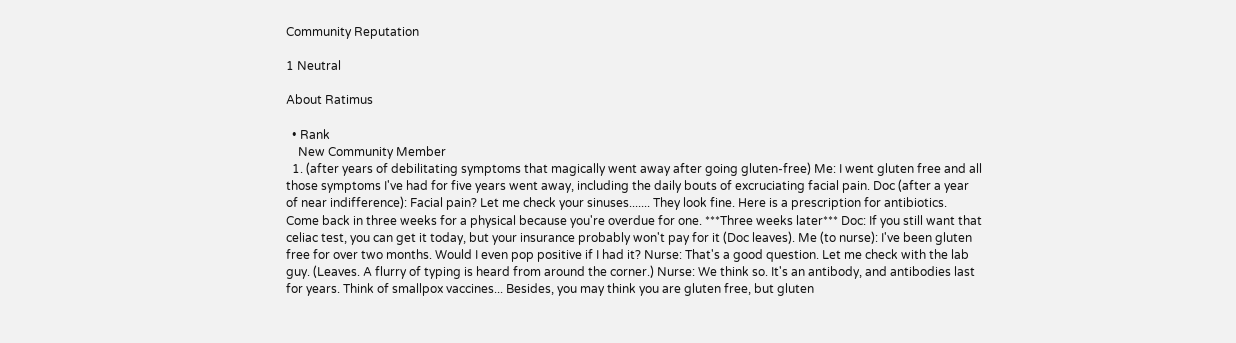Community Reputation

1 Neutral

About Ratimus

  • Rank
    New Community Member
  1. (after years of debilitating symptoms that magically went away after going gluten-free) Me: I went gluten free and all those symptoms I've had for five years went away, including the daily bouts of excruciating facial pain. Doc (after a year of near indifference): Facial pain? Let me check your sinuses....... They look fine. Here is a prescription for antibiotics. Come back in three weeks for a physical because you're overdue for one. ***Three weeks later*** Doc: If you still want that celiac test, you can get it today, but your insurance probably won't pay for it (Doc leaves). Me (to nurse): I've been gluten free for over two months. Would I even pop positive if I had it? Nurse: That's a good question. Let me check with the lab guy. (Leaves. A flurry of typing is heard from around the corner.) Nurse: We think so. It's an antibody, and antibodies last for years. Think of smallpox vaccines... Besides, you may think you are gluten free, but gluten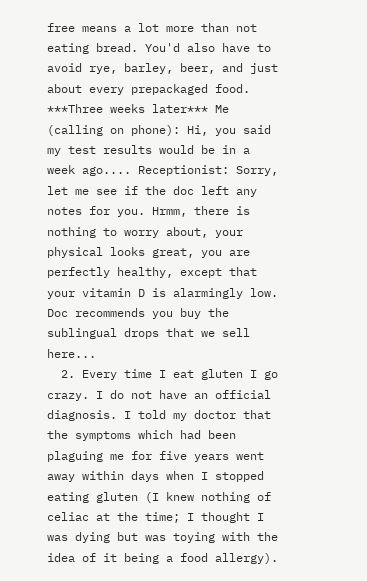free means a lot more than not eating bread. You'd also have to avoid rye, barley, beer, and just about every prepackaged food. ***Three weeks later*** Me (calling on phone): Hi, you said my test results would be in a week ago.... Receptionist: Sorry, let me see if the doc left any notes for you. Hrmm, there is nothing to worry about, your physical looks great, you are perfectly healthy, except that your vitamin D is alarmingly low. Doc recommends you buy the sublingual drops that we sell here...
  2. Every time I eat gluten I go crazy. I do not have an official diagnosis. I told my doctor that the symptoms which had been plaguing me for five years went away within days when I stopped eating gluten (I knew nothing of celiac at the time; I thought I was dying but was toying with the idea of it being a food allergy).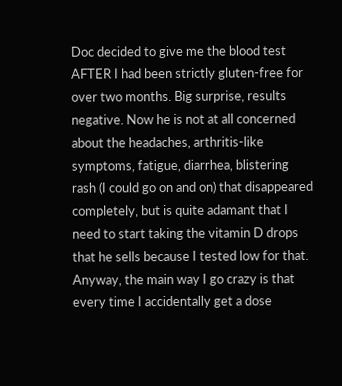Doc decided to give me the blood test AFTER I had been strictly gluten-free for over two months. Big surprise, results negative. Now he is not at all concerned about the headaches, arthritis-like symptoms, fatigue, diarrhea, blistering rash (I could go on and on) that disappeared completely, but is quite adamant that I need to start taking the vitamin D drops that he sells because I tested low for that. Anyway, the main way I go crazy is that every time I accidentally get a dose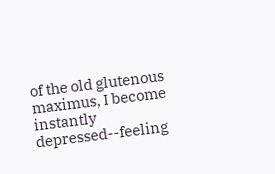of the old glutenous maximus, I become instantly depressed--feeling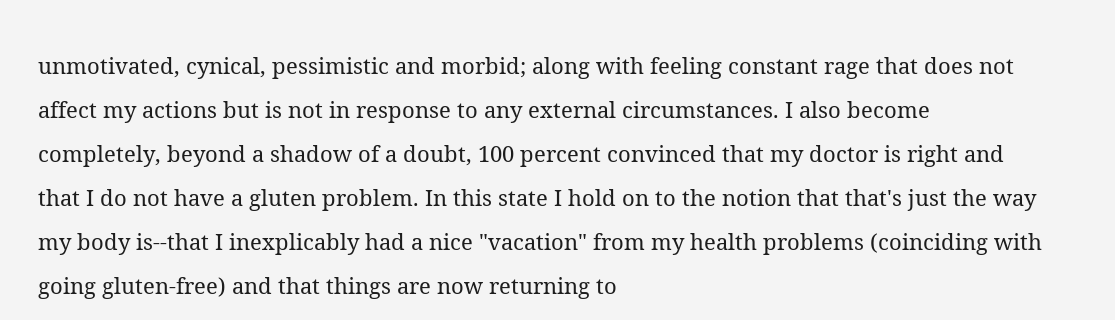unmotivated, cynical, pessimistic and morbid; along with feeling constant rage that does not affect my actions but is not in response to any external circumstances. I also become completely, beyond a shadow of a doubt, 100 percent convinced that my doctor is right and that I do not have a gluten problem. In this state I hold on to the notion that that's just the way my body is--that I inexplicably had a nice "vacation" from my health problems (coinciding with going gluten-free) and that things are now returning to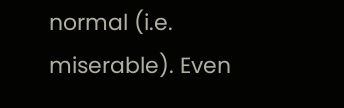normal (i.e. miserable). Even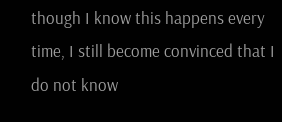though I know this happens every time, I still become convinced that I do not know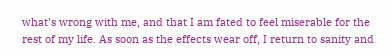what's wrong with me, and that I am fated to feel miserable for the rest of my life. As soon as the effects wear off, I return to sanity and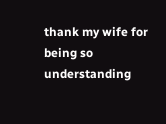thank my wife for being so understanding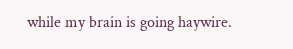while my brain is going haywire.